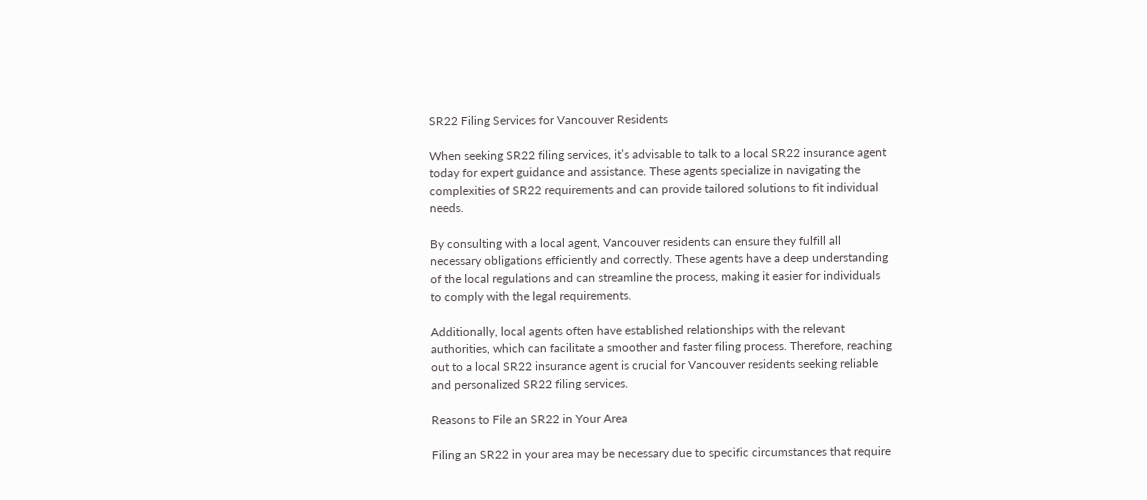SR22 Filing Services for Vancouver Residents

When seeking SR22 filing services, it’s advisable to talk to a local SR22 insurance agent today for expert guidance and assistance. These agents specialize in navigating the complexities of SR22 requirements and can provide tailored solutions to fit individual needs.

By consulting with a local agent, Vancouver residents can ensure they fulfill all necessary obligations efficiently and correctly. These agents have a deep understanding of the local regulations and can streamline the process, making it easier for individuals to comply with the legal requirements.

Additionally, local agents often have established relationships with the relevant authorities, which can facilitate a smoother and faster filing process. Therefore, reaching out to a local SR22 insurance agent is crucial for Vancouver residents seeking reliable and personalized SR22 filing services.

Reasons to File an SR22 in Your Area

Filing an SR22 in your area may be necessary due to specific circumstances that require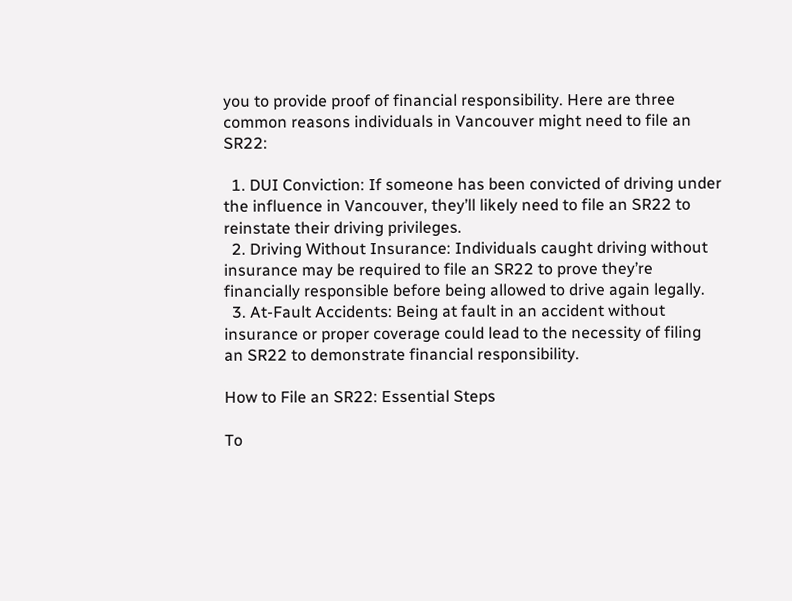you to provide proof of financial responsibility. Here are three common reasons individuals in Vancouver might need to file an SR22:

  1. DUI Conviction: If someone has been convicted of driving under the influence in Vancouver, they’ll likely need to file an SR22 to reinstate their driving privileges.
  2. Driving Without Insurance: Individuals caught driving without insurance may be required to file an SR22 to prove they’re financially responsible before being allowed to drive again legally.
  3. At-Fault Accidents: Being at fault in an accident without insurance or proper coverage could lead to the necessity of filing an SR22 to demonstrate financial responsibility.

How to File an SR22: Essential Steps

To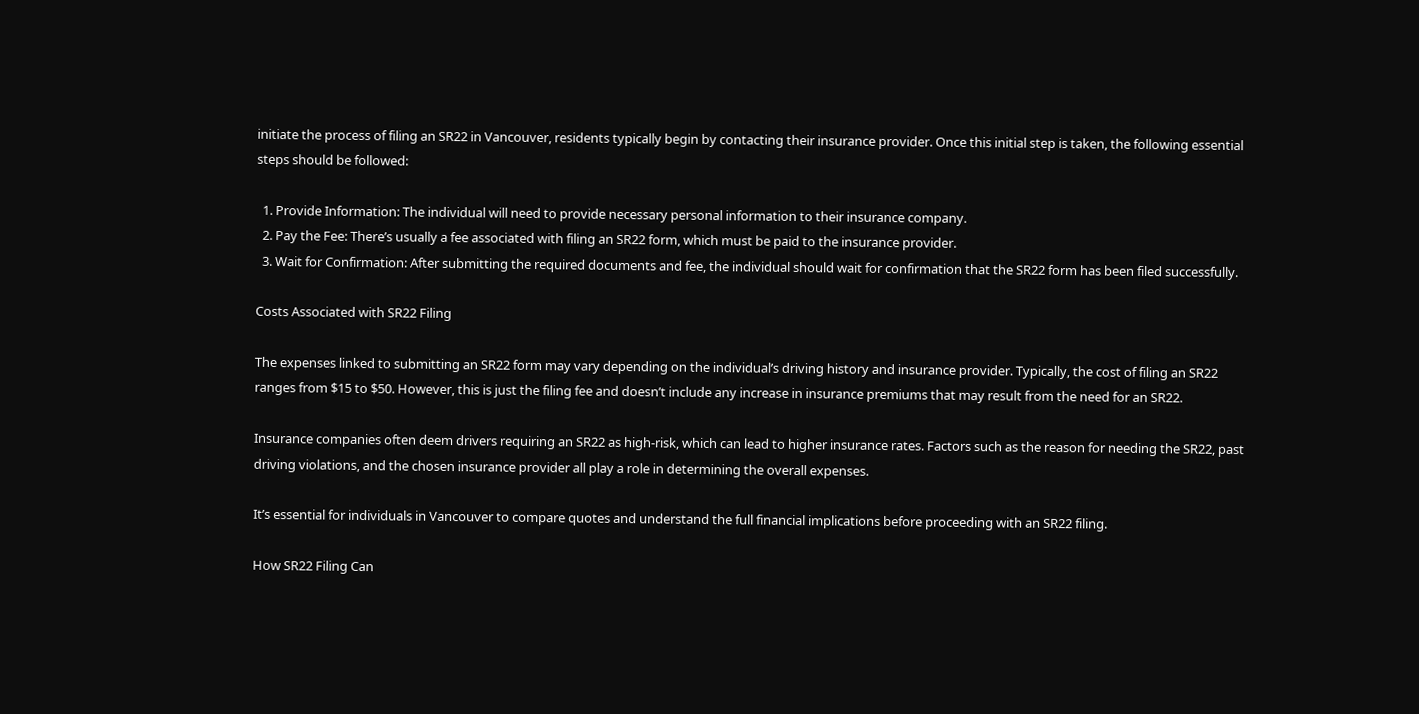initiate the process of filing an SR22 in Vancouver, residents typically begin by contacting their insurance provider. Once this initial step is taken, the following essential steps should be followed:

  1. Provide Information: The individual will need to provide necessary personal information to their insurance company.
  2. Pay the Fee: There’s usually a fee associated with filing an SR22 form, which must be paid to the insurance provider.
  3. Wait for Confirmation: After submitting the required documents and fee, the individual should wait for confirmation that the SR22 form has been filed successfully.

Costs Associated with SR22 Filing

The expenses linked to submitting an SR22 form may vary depending on the individual’s driving history and insurance provider. Typically, the cost of filing an SR22 ranges from $15 to $50. However, this is just the filing fee and doesn’t include any increase in insurance premiums that may result from the need for an SR22.

Insurance companies often deem drivers requiring an SR22 as high-risk, which can lead to higher insurance rates. Factors such as the reason for needing the SR22, past driving violations, and the chosen insurance provider all play a role in determining the overall expenses.

It’s essential for individuals in Vancouver to compare quotes and understand the full financial implications before proceeding with an SR22 filing.

How SR22 Filing Can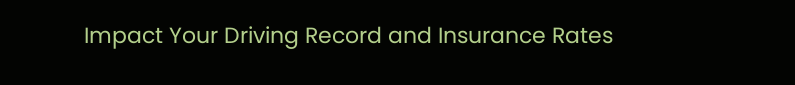Impact Your Driving Record and Insurance Rates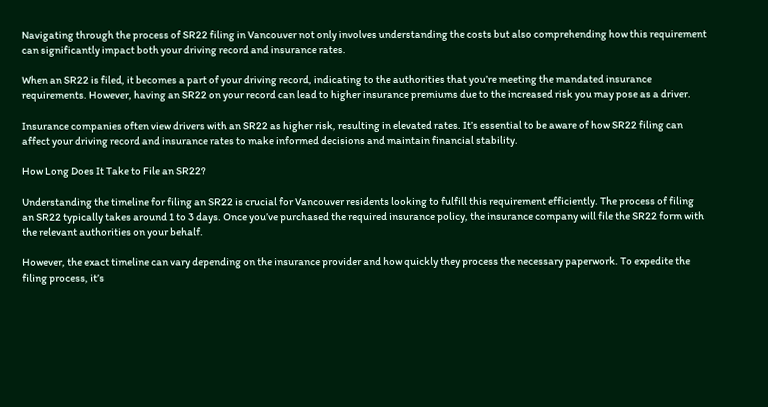Navigating through the process of SR22 filing in Vancouver not only involves understanding the costs but also comprehending how this requirement can significantly impact both your driving record and insurance rates.

When an SR22 is filed, it becomes a part of your driving record, indicating to the authorities that you’re meeting the mandated insurance requirements. However, having an SR22 on your record can lead to higher insurance premiums due to the increased risk you may pose as a driver.

Insurance companies often view drivers with an SR22 as higher risk, resulting in elevated rates. It’s essential to be aware of how SR22 filing can affect your driving record and insurance rates to make informed decisions and maintain financial stability.

How Long Does It Take to File an SR22?

Understanding the timeline for filing an SR22 is crucial for Vancouver residents looking to fulfill this requirement efficiently. The process of filing an SR22 typically takes around 1 to 3 days. Once you’ve purchased the required insurance policy, the insurance company will file the SR22 form with the relevant authorities on your behalf.

However, the exact timeline can vary depending on the insurance provider and how quickly they process the necessary paperwork. To expedite the filing process, it’s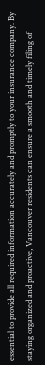essential to provide all required information accurately and promptly to your insurance company. By staying organized and proactive, Vancouver residents can ensure a smooth and timely filing of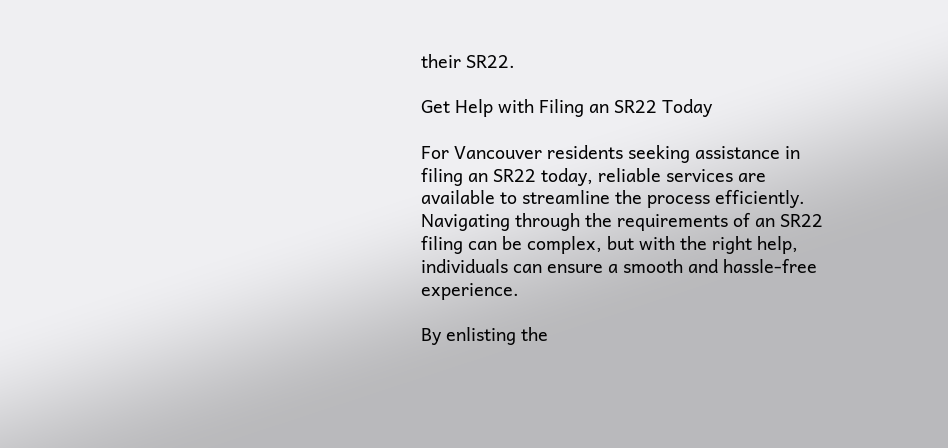their SR22.

Get Help with Filing an SR22 Today

For Vancouver residents seeking assistance in filing an SR22 today, reliable services are available to streamline the process efficiently. Navigating through the requirements of an SR22 filing can be complex, but with the right help, individuals can ensure a smooth and hassle-free experience.

By enlisting the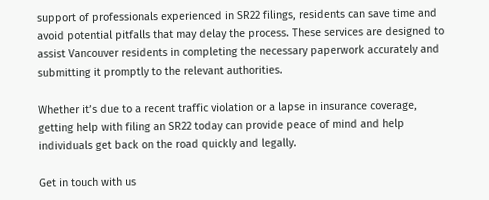support of professionals experienced in SR22 filings, residents can save time and avoid potential pitfalls that may delay the process. These services are designed to assist Vancouver residents in completing the necessary paperwork accurately and submitting it promptly to the relevant authorities.

Whether it’s due to a recent traffic violation or a lapse in insurance coverage, getting help with filing an SR22 today can provide peace of mind and help individuals get back on the road quickly and legally.

Get in touch with us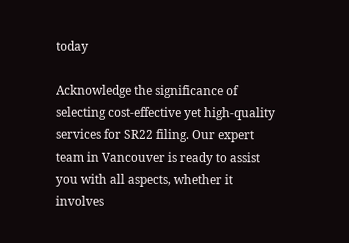today

Acknowledge the significance of selecting cost-effective yet high-quality services for SR22 filing. Our expert team in Vancouver is ready to assist you with all aspects, whether it involves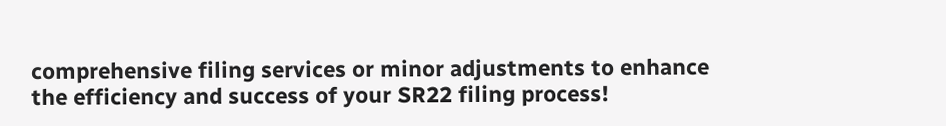comprehensive filing services or minor adjustments to enhance the efficiency and success of your SR22 filing process!